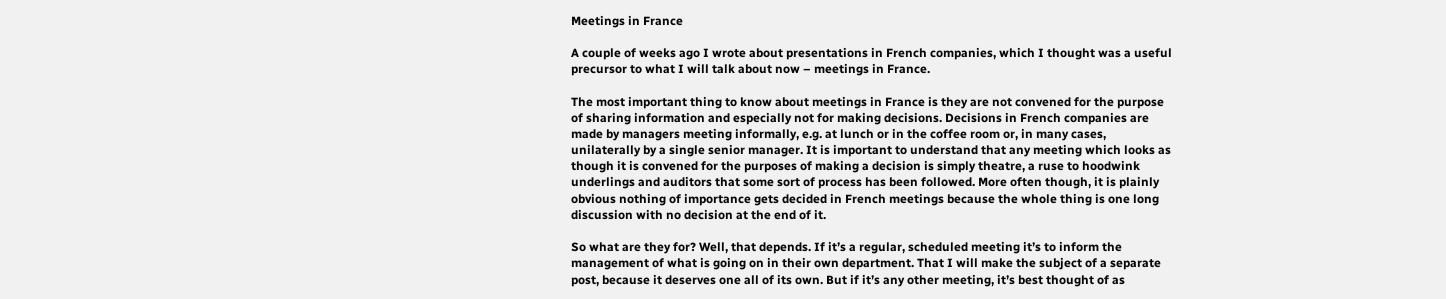Meetings in France

A couple of weeks ago I wrote about presentations in French companies, which I thought was a useful precursor to what I will talk about now – meetings in France.

The most important thing to know about meetings in France is they are not convened for the purpose of sharing information and especially not for making decisions. Decisions in French companies are made by managers meeting informally, e.g. at lunch or in the coffee room or, in many cases, unilaterally by a single senior manager. It is important to understand that any meeting which looks as though it is convened for the purposes of making a decision is simply theatre, a ruse to hoodwink underlings and auditors that some sort of process has been followed. More often though, it is plainly obvious nothing of importance gets decided in French meetings because the whole thing is one long discussion with no decision at the end of it.

So what are they for? Well, that depends. If it’s a regular, scheduled meeting it’s to inform the management of what is going on in their own department. That I will make the subject of a separate post, because it deserves one all of its own. But if it’s any other meeting, it’s best thought of as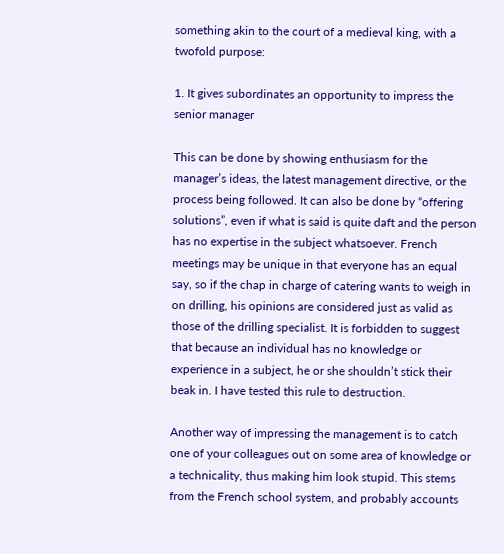something akin to the court of a medieval king, with a twofold purpose:

1. It gives subordinates an opportunity to impress the senior manager

This can be done by showing enthusiasm for the manager’s ideas, the latest management directive, or the process being followed. It can also be done by “offering solutions”, even if what is said is quite daft and the person has no expertise in the subject whatsoever. French meetings may be unique in that everyone has an equal say, so if the chap in charge of catering wants to weigh in on drilling, his opinions are considered just as valid as those of the drilling specialist. It is forbidden to suggest that because an individual has no knowledge or experience in a subject, he or she shouldn’t stick their beak in. I have tested this rule to destruction.

Another way of impressing the management is to catch one of your colleagues out on some area of knowledge or a technicality, thus making him look stupid. This stems from the French school system, and probably accounts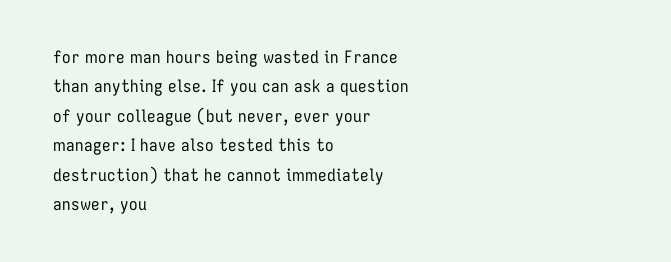for more man hours being wasted in France than anything else. If you can ask a question of your colleague (but never, ever your manager: I have also tested this to destruction) that he cannot immediately answer, you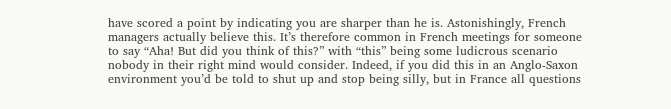have scored a point by indicating you are sharper than he is. Astonishingly, French managers actually believe this. It’s therefore common in French meetings for someone to say “Aha! But did you think of this?” with “this” being some ludicrous scenario nobody in their right mind would consider. Indeed, if you did this in an Anglo-Saxon environment you’d be told to shut up and stop being silly, but in France all questions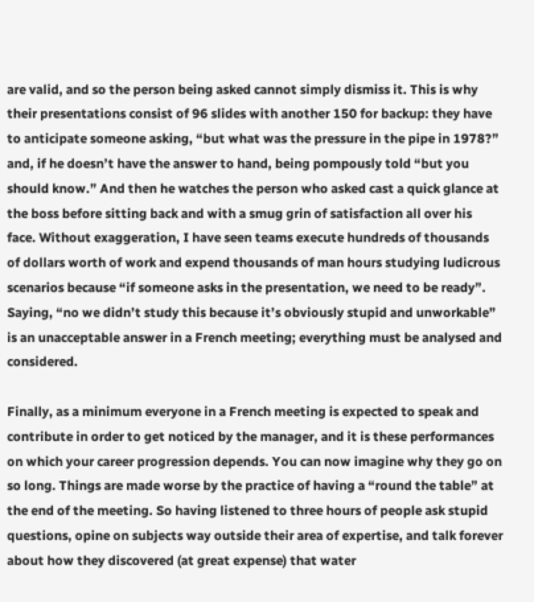are valid, and so the person being asked cannot simply dismiss it. This is why their presentations consist of 96 slides with another 150 for backup: they have to anticipate someone asking, “but what was the pressure in the pipe in 1978?” and, if he doesn’t have the answer to hand, being pompously told “but you should know.” And then he watches the person who asked cast a quick glance at the boss before sitting back and with a smug grin of satisfaction all over his face. Without exaggeration, I have seen teams execute hundreds of thousands of dollars worth of work and expend thousands of man hours studying ludicrous scenarios because “if someone asks in the presentation, we need to be ready”. Saying, “no we didn’t study this because it’s obviously stupid and unworkable” is an unacceptable answer in a French meeting; everything must be analysed and considered.

Finally, as a minimum everyone in a French meeting is expected to speak and contribute in order to get noticed by the manager, and it is these performances on which your career progression depends. You can now imagine why they go on so long. Things are made worse by the practice of having a “round the table” at the end of the meeting. So having listened to three hours of people ask stupid questions, opine on subjects way outside their area of expertise, and talk forever about how they discovered (at great expense) that water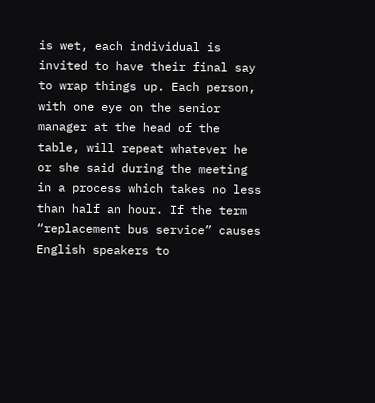is wet, each individual is invited to have their final say to wrap things up. Each person, with one eye on the senior manager at the head of the table, will repeat whatever he or she said during the meeting in a process which takes no less than half an hour. If the term “replacement bus service” causes English speakers to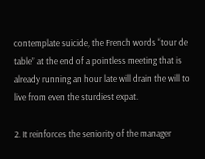contemplate suicide, the French words “tour de table” at the end of a pointless meeting that is already running an hour late will drain the will to live from even the sturdiest expat.

2. It reinforces the seniority of the manager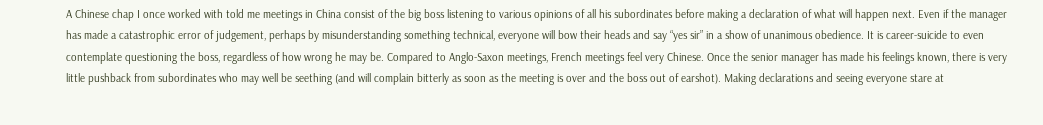A Chinese chap I once worked with told me meetings in China consist of the big boss listening to various opinions of all his subordinates before making a declaration of what will happen next. Even if the manager has made a catastrophic error of judgement, perhaps by misunderstanding something technical, everyone will bow their heads and say “yes sir” in a show of unanimous obedience. It is career-suicide to even contemplate questioning the boss, regardless of how wrong he may be. Compared to Anglo-Saxon meetings, French meetings feel very Chinese. Once the senior manager has made his feelings known, there is very little pushback from subordinates who may well be seething (and will complain bitterly as soon as the meeting is over and the boss out of earshot). Making declarations and seeing everyone stare at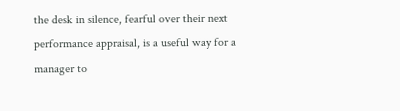the desk in silence, fearful over their next performance appraisal, is a useful way for a manager to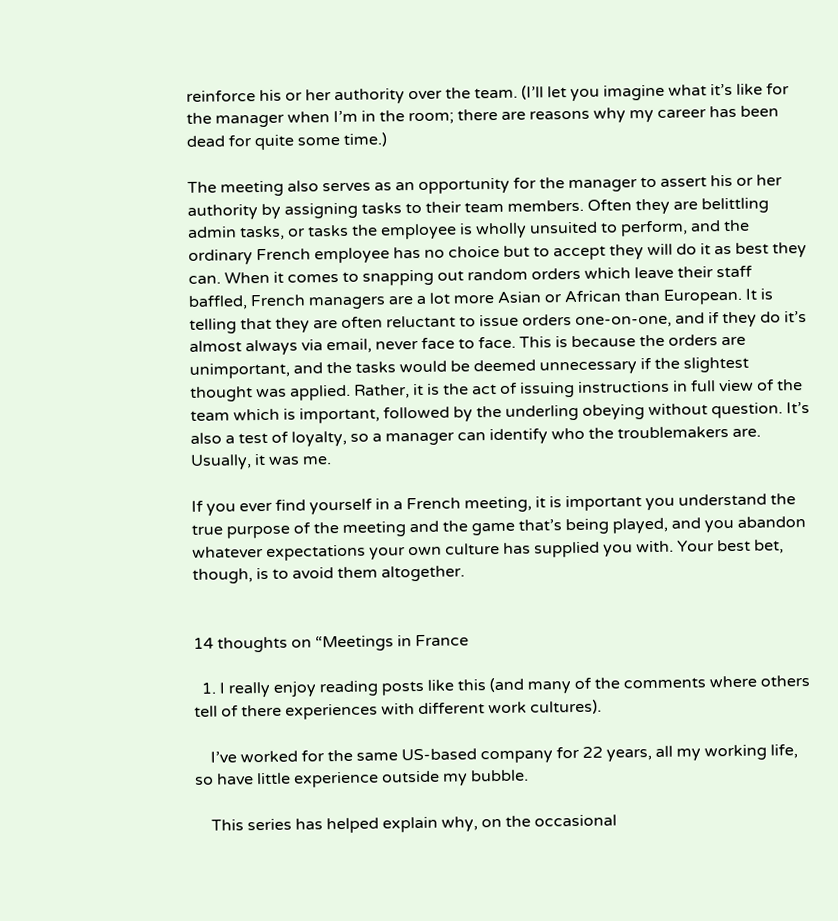reinforce his or her authority over the team. (I’ll let you imagine what it’s like for the manager when I’m in the room; there are reasons why my career has been dead for quite some time.)

The meeting also serves as an opportunity for the manager to assert his or her authority by assigning tasks to their team members. Often they are belittling admin tasks, or tasks the employee is wholly unsuited to perform, and the ordinary French employee has no choice but to accept they will do it as best they can. When it comes to snapping out random orders which leave their staff baffled, French managers are a lot more Asian or African than European. It is telling that they are often reluctant to issue orders one-on-one, and if they do it’s almost always via email, never face to face. This is because the orders are unimportant, and the tasks would be deemed unnecessary if the slightest thought was applied. Rather, it is the act of issuing instructions in full view of the team which is important, followed by the underling obeying without question. It’s also a test of loyalty, so a manager can identify who the troublemakers are. Usually, it was me.

If you ever find yourself in a French meeting, it is important you understand the true purpose of the meeting and the game that’s being played, and you abandon whatever expectations your own culture has supplied you with. Your best bet, though, is to avoid them altogether.


14 thoughts on “Meetings in France

  1. I really enjoy reading posts like this (and many of the comments where others tell of there experiences with different work cultures).

    I’ve worked for the same US-based company for 22 years, all my working life, so have little experience outside my bubble.

    This series has helped explain why, on the occasional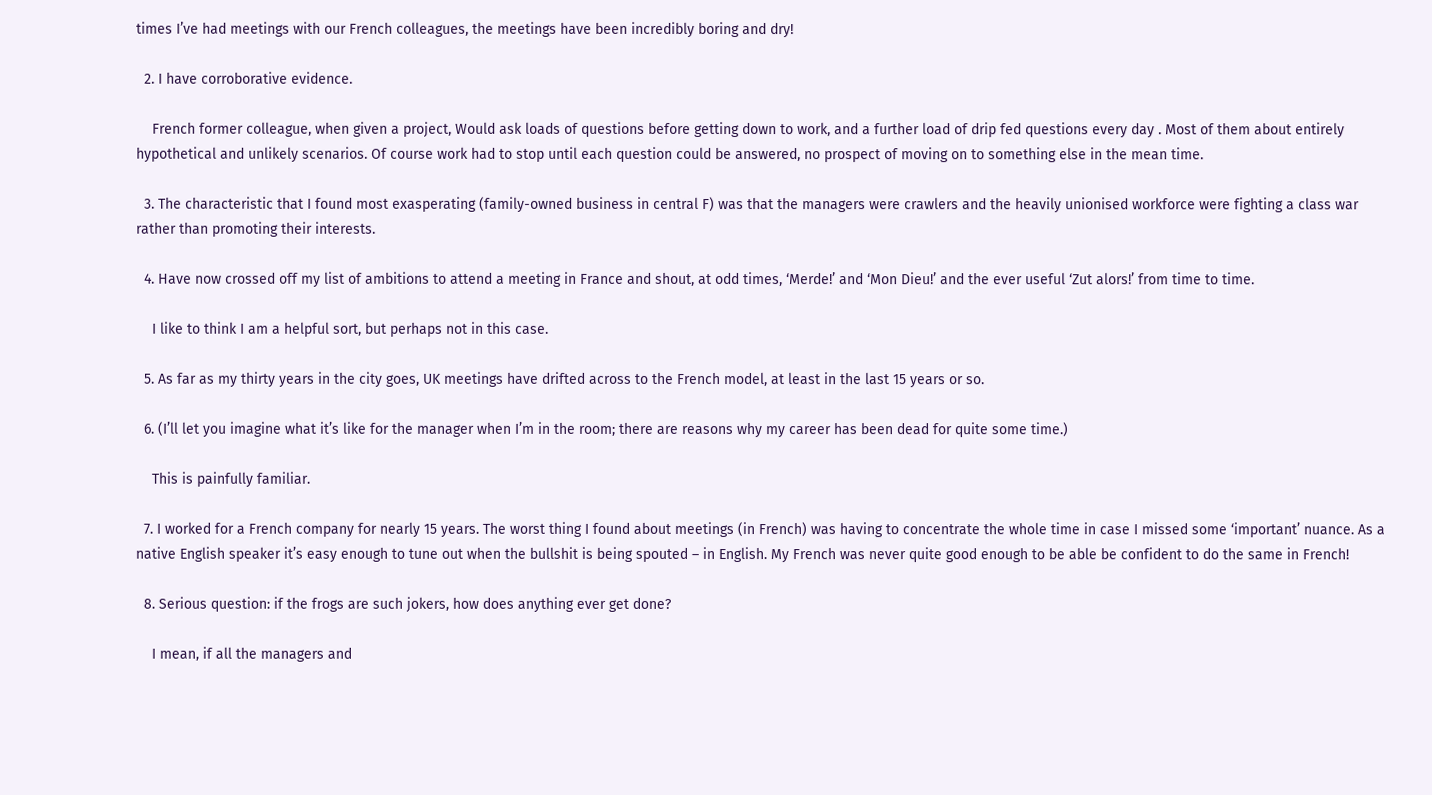times I’ve had meetings with our French colleagues, the meetings have been incredibly boring and dry!

  2. I have corroborative evidence.

    French former colleague, when given a project, Would ask loads of questions before getting down to work, and a further load of drip fed questions every day . Most of them about entirely hypothetical and unlikely scenarios. Of course work had to stop until each question could be answered, no prospect of moving on to something else in the mean time.

  3. The characteristic that I found most exasperating (family-owned business in central F) was that the managers were crawlers and the heavily unionised workforce were fighting a class war rather than promoting their interests.

  4. Have now crossed off my list of ambitions to attend a meeting in France and shout, at odd times, ‘Merde!’ and ‘Mon Dieu!’ and the ever useful ‘Zut alors!’ from time to time.

    I like to think I am a helpful sort, but perhaps not in this case.

  5. As far as my thirty years in the city goes, UK meetings have drifted across to the French model, at least in the last 15 years or so.

  6. (I’ll let you imagine what it’s like for the manager when I’m in the room; there are reasons why my career has been dead for quite some time.)

    This is painfully familiar.

  7. I worked for a French company for nearly 15 years. The worst thing I found about meetings (in French) was having to concentrate the whole time in case I missed some ‘important’ nuance. As a native English speaker it’s easy enough to tune out when the bullshit is being spouted – in English. My French was never quite good enough to be able be confident to do the same in French!

  8. Serious question: if the frogs are such jokers, how does anything ever get done?

    I mean, if all the managers and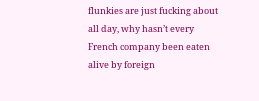flunkies are just fucking about all day, why hasn’t every French company been eaten alive by foreign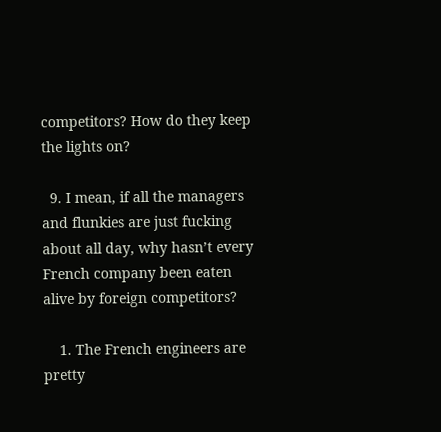competitors? How do they keep the lights on?

  9. I mean, if all the managers and flunkies are just fucking about all day, why hasn’t every French company been eaten alive by foreign competitors?

    1. The French engineers are pretty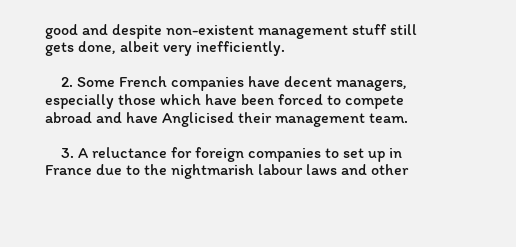good and despite non-existent management stuff still gets done, albeit very inefficiently.

    2. Some French companies have decent managers, especially those which have been forced to compete abroad and have Anglicised their management team.

    3. A reluctance for foreign companies to set up in France due to the nightmarish labour laws and other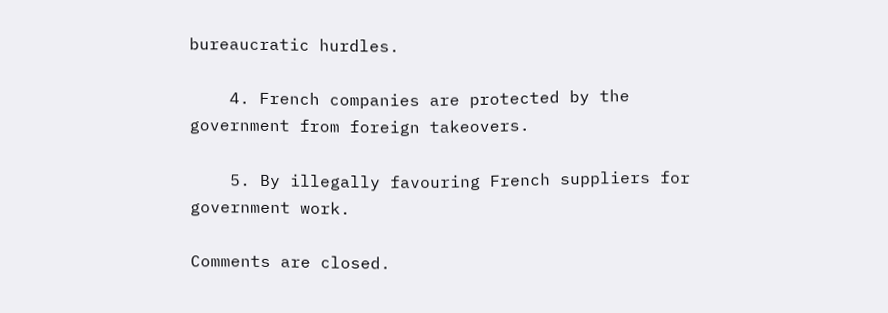bureaucratic hurdles.

    4. French companies are protected by the government from foreign takeovers.

    5. By illegally favouring French suppliers for government work.

Comments are closed.